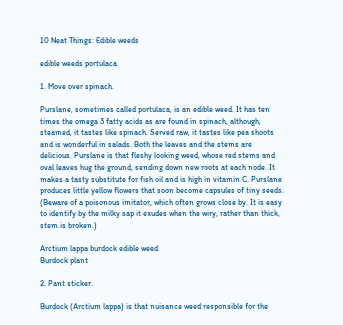10 Neat Things: Edible weeds

edible weeds portulaca

1. Move over spinach.

Purslane, sometimes called portulaca, is an edible weed. It has ten times the omega 3 fatty acids as are found in spinach, although, steamed, it tastes like spinach. Served raw, it tastes like pea shoots and is wonderful in salads. Both the leaves and the stems are delicious. Purslane is that fleshy looking weed, whose red stems and oval leaves hug the ground, sending down new roots at each node. It makes a tasty substitute for fish oil and is high in vitamin C. Purslane produces little yellow flowers that soon become capsules of tiny seeds. (Beware of a poisonous imitator, which often grows close by. It is easy to identify by the milky sap it exudes when the wiry, rather than thick, stem is broken.)

Arctium lappa burdock edible weed
Burdock plant

2. Pant sticker.

Burdock (Arctium lappa) is that nuisance weed responsible for the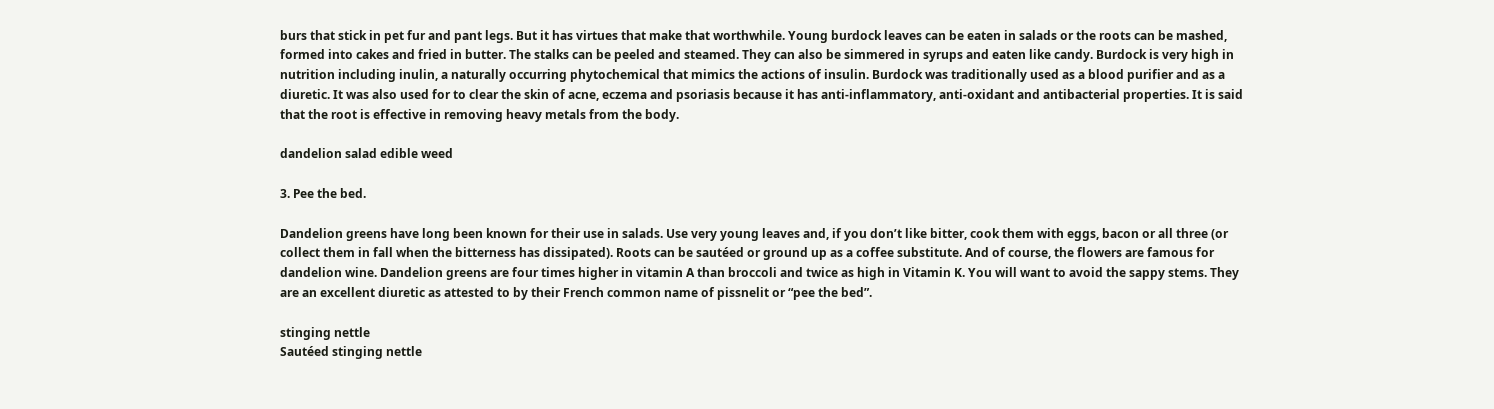burs that stick in pet fur and pant legs. But it has virtues that make that worthwhile. Young burdock leaves can be eaten in salads or the roots can be mashed, formed into cakes and fried in butter. The stalks can be peeled and steamed. They can also be simmered in syrups and eaten like candy. Burdock is very high in nutrition including inulin, a naturally occurring phytochemical that mimics the actions of insulin. Burdock was traditionally used as a blood purifier and as a diuretic. It was also used for to clear the skin of acne, eczema and psoriasis because it has anti-inflammatory, anti-oxidant and antibacterial properties. It is said that the root is effective in removing heavy metals from the body.

dandelion salad edible weed

3. Pee the bed.

Dandelion greens have long been known for their use in salads. Use very young leaves and, if you don’t like bitter, cook them with eggs, bacon or all three (or collect them in fall when the bitterness has dissipated). Roots can be sautéed or ground up as a coffee substitute. And of course, the flowers are famous for dandelion wine. Dandelion greens are four times higher in vitamin A than broccoli and twice as high in Vitamin K. You will want to avoid the sappy stems. They are an excellent diuretic as attested to by their French common name of pissnelit or “pee the bed”.

stinging nettle
Sautéed stinging nettle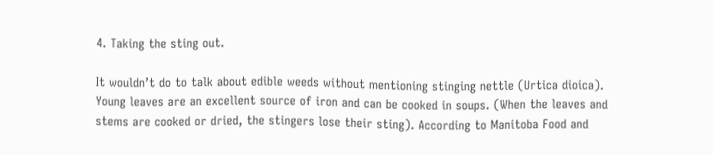4. Taking the sting out.

It wouldn’t do to talk about edible weeds without mentioning stinging nettle (Urtica dioica). Young leaves are an excellent source of iron and can be cooked in soups. (When the leaves and stems are cooked or dried, the stingers lose their sting). According to Manitoba Food and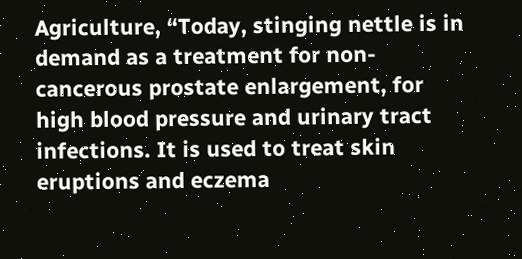Agriculture, “Today, stinging nettle is in demand as a treatment for non-cancerous prostate enlargement, for high blood pressure and urinary tract infections. It is used to treat skin eruptions and eczema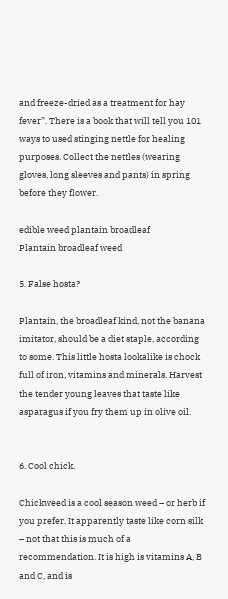and freeze-dried as a treatment for hay fever”. There is a book that will tell you 101 ways to used stinging nettle for healing purposes. Collect the nettles (wearing gloves, long sleeves and pants) in spring before they flower.

edible weed plantain broadleaf
Plantain broadleaf weed

5. False hosta?

Plantain, the broadleaf kind, not the banana imitator, should be a diet staple, according to some. This little hosta lookalike is chock full of iron, vitamins and minerals. Harvest the tender young leaves that taste like asparagus if you fry them up in olive oil.


6. Cool chick.

Chickweed is a cool season weed – or herb if you prefer. It apparently taste like corn silk – not that this is much of a recommendation. It is high is vitamins A, B and C, and is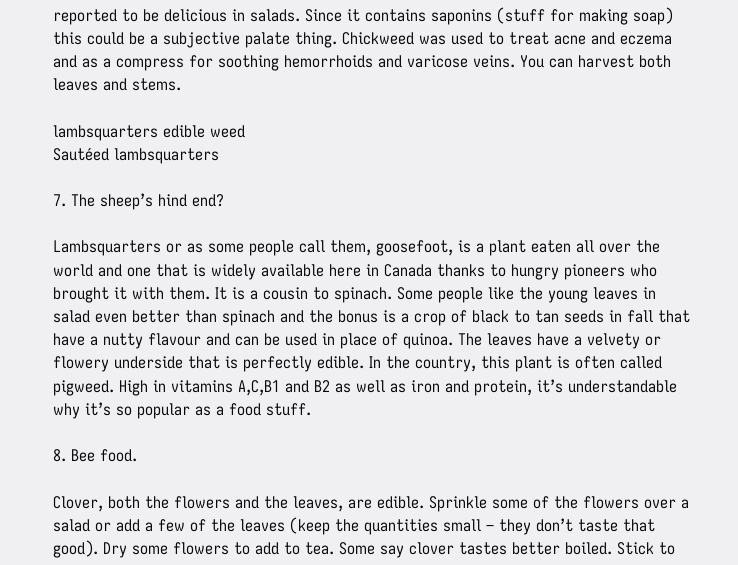reported to be delicious in salads. Since it contains saponins (stuff for making soap) this could be a subjective palate thing. Chickweed was used to treat acne and eczema and as a compress for soothing hemorrhoids and varicose veins. You can harvest both leaves and stems.

lambsquarters edible weed
Sautéed lambsquarters

7. The sheep’s hind end?

Lambsquarters or as some people call them, goosefoot, is a plant eaten all over the world and one that is widely available here in Canada thanks to hungry pioneers who brought it with them. It is a cousin to spinach. Some people like the young leaves in salad even better than spinach and the bonus is a crop of black to tan seeds in fall that have a nutty flavour and can be used in place of quinoa. The leaves have a velvety or flowery underside that is perfectly edible. In the country, this plant is often called pigweed. High in vitamins A,C,B1 and B2 as well as iron and protein, it’s understandable why it’s so popular as a food stuff.

8. Bee food.

Clover, both the flowers and the leaves, are edible. Sprinkle some of the flowers over a salad or add a few of the leaves (keep the quantities small – they don’t taste that good). Dry some flowers to add to tea. Some say clover tastes better boiled. Stick to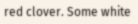red clover. Some white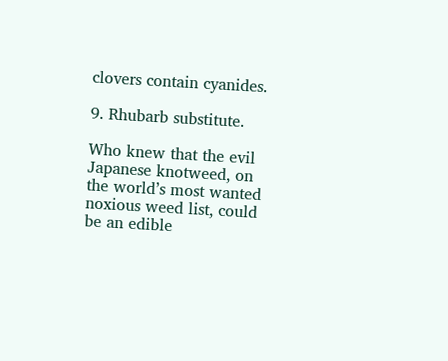clovers contain cyanides.

9. Rhubarb substitute.

Who knew that the evil Japanese knotweed, on the world’s most wanted noxious weed list, could be an edible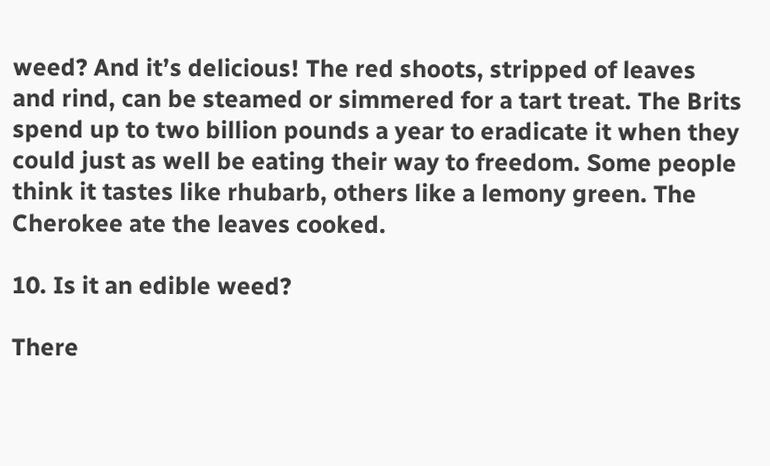weed? And it’s delicious! The red shoots, stripped of leaves and rind, can be steamed or simmered for a tart treat. The Brits spend up to two billion pounds a year to eradicate it when they could just as well be eating their way to freedom. Some people think it tastes like rhubarb, others like a lemony green. The Cherokee ate the leaves cooked.

10. Is it an edible weed?

There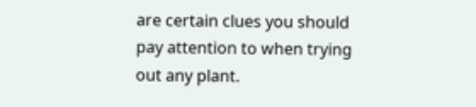are certain clues you should pay attention to when trying out any plant.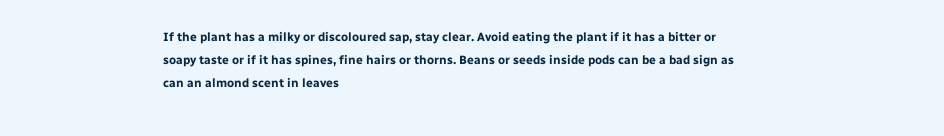If the plant has a milky or discoloured sap, stay clear. Avoid eating the plant if it has a bitter or soapy taste or if it has spines, fine hairs or thorns. Beans or seeds inside pods can be a bad sign as can an almond scent in leaves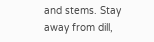and stems. Stay away from dill,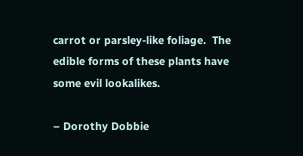carrot or parsley-like foliage.  The edible forms of these plants have some evil lookalikes.

– Dorothy Dobbie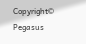Copyright©
Pegasus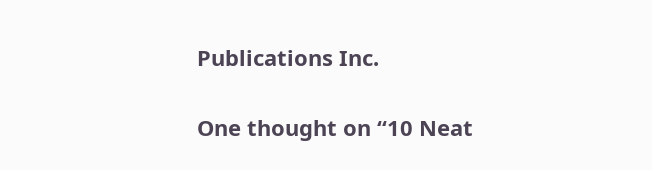Publications Inc.

One thought on “10 Neat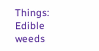Things: Edible weeds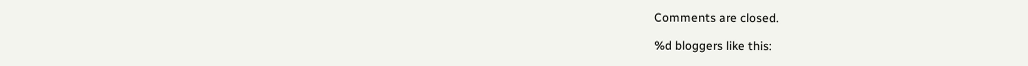Comments are closed.

%d bloggers like this: